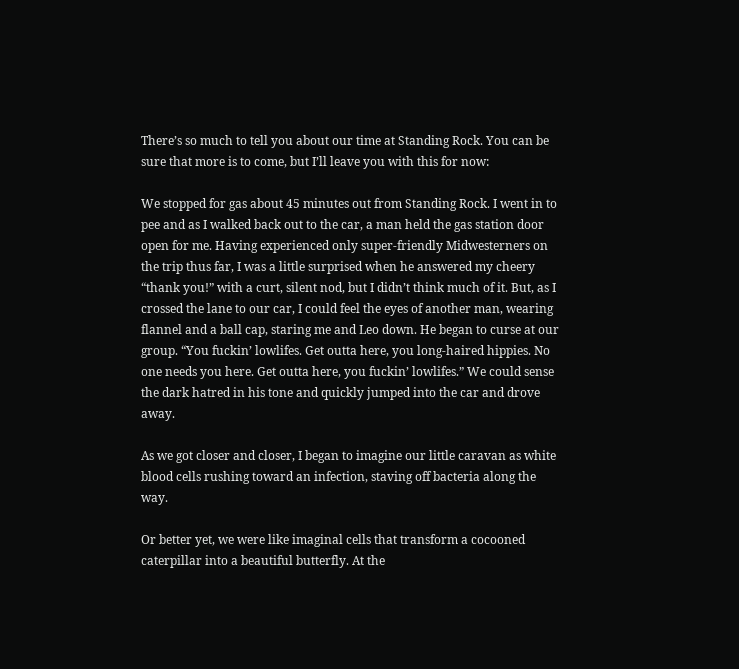There’s so much to tell you about our time at Standing Rock. You can be sure that more is to come, but I’ll leave you with this for now:

We stopped for gas about 45 minutes out from Standing Rock. I went in to pee and as I walked back out to the car, a man held the gas station door open for me. Having experienced only super-friendly Midwesterners on the trip thus far, I was a little surprised when he answered my cheery “thank you!” with a curt, silent nod, but I didn’t think much of it. But, as I crossed the lane to our car, I could feel the eyes of another man, wearing flannel and a ball cap, staring me and Leo down. He began to curse at our group. “You fuckin’ lowlifes. Get outta here, you long-haired hippies. No one needs you here. Get outta here, you fuckin’ lowlifes.” We could sense the dark hatred in his tone and quickly jumped into the car and drove away.

As we got closer and closer, I began to imagine our little caravan as white blood cells rushing toward an infection, staving off bacteria along the way.

Or better yet, we were like imaginal cells that transform a cocooned caterpillar into a beautiful butterfly. At the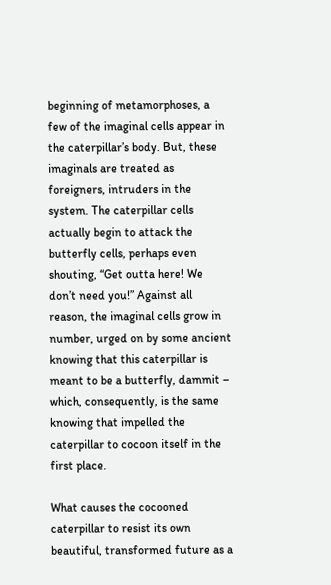beginning of metamorphoses, a few of the imaginal cells appear in the caterpillar’s body. But, these imaginals are treated as foreigners, intruders in the system. The caterpillar cells actually begin to attack the butterfly cells, perhaps even shouting, “Get outta here! We don’t need you!” Against all reason, the imaginal cells grow in number, urged on by some ancient knowing that this caterpillar is meant to be a butterfly, dammit – which, consequently, is the same knowing that impelled the caterpillar to cocoon itself in the first place.

What causes the cocooned caterpillar to resist its own beautiful, transformed future as a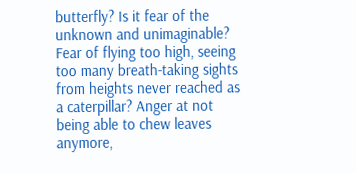butterfly? Is it fear of the unknown and unimaginable? Fear of flying too high, seeing too many breath-taking sights from heights never reached as a caterpillar? Anger at not being able to chew leaves anymore,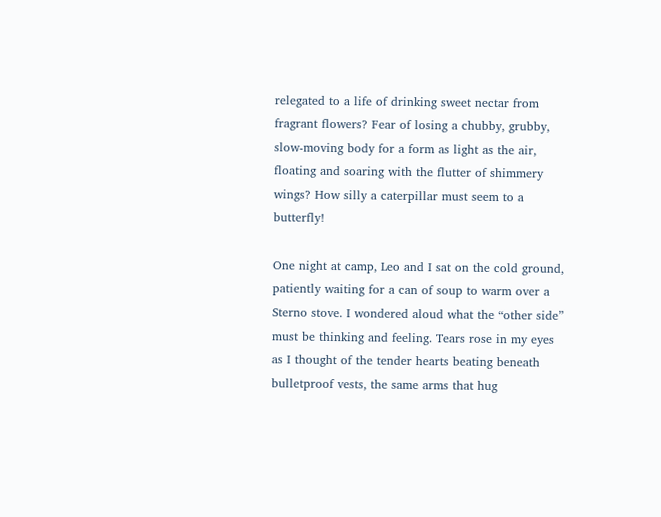relegated to a life of drinking sweet nectar from fragrant flowers? Fear of losing a chubby, grubby, slow-moving body for a form as light as the air, floating and soaring with the flutter of shimmery wings? How silly a caterpillar must seem to a butterfly!

One night at camp, Leo and I sat on the cold ground, patiently waiting for a can of soup to warm over a Sterno stove. I wondered aloud what the “other side” must be thinking and feeling. Tears rose in my eyes as I thought of the tender hearts beating beneath bulletproof vests, the same arms that hug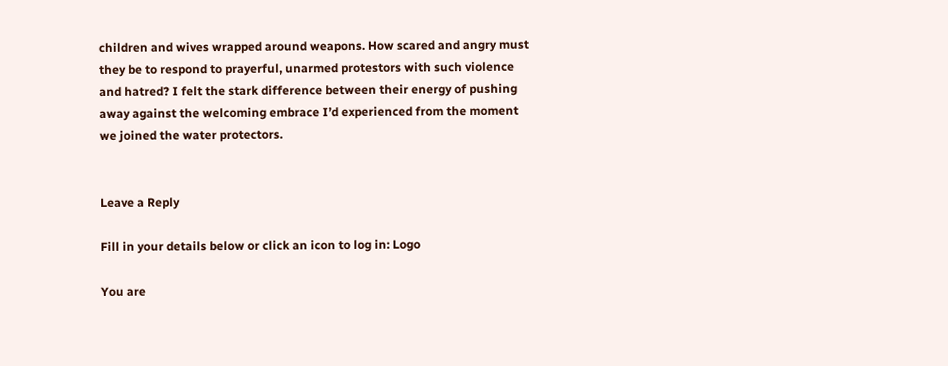children and wives wrapped around weapons. How scared and angry must they be to respond to prayerful, unarmed protestors with such violence and hatred? I felt the stark difference between their energy of pushing away against the welcoming embrace I’d experienced from the moment we joined the water protectors.


Leave a Reply

Fill in your details below or click an icon to log in: Logo

You are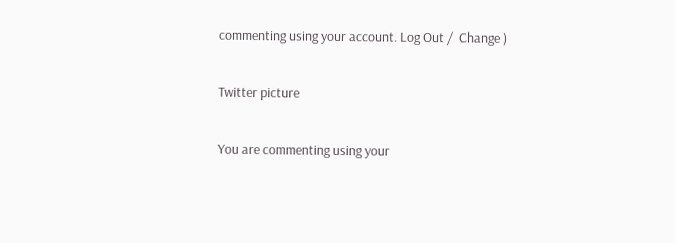commenting using your account. Log Out /  Change )

Twitter picture

You are commenting using your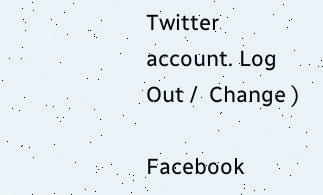Twitter account. Log Out /  Change )

Facebook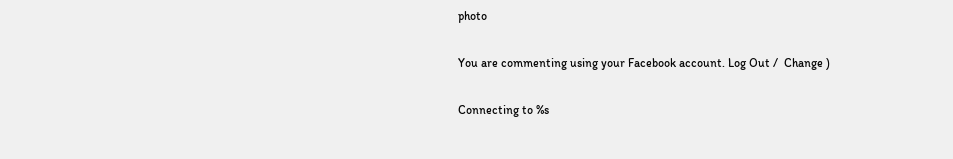photo

You are commenting using your Facebook account. Log Out /  Change )

Connecting to %s